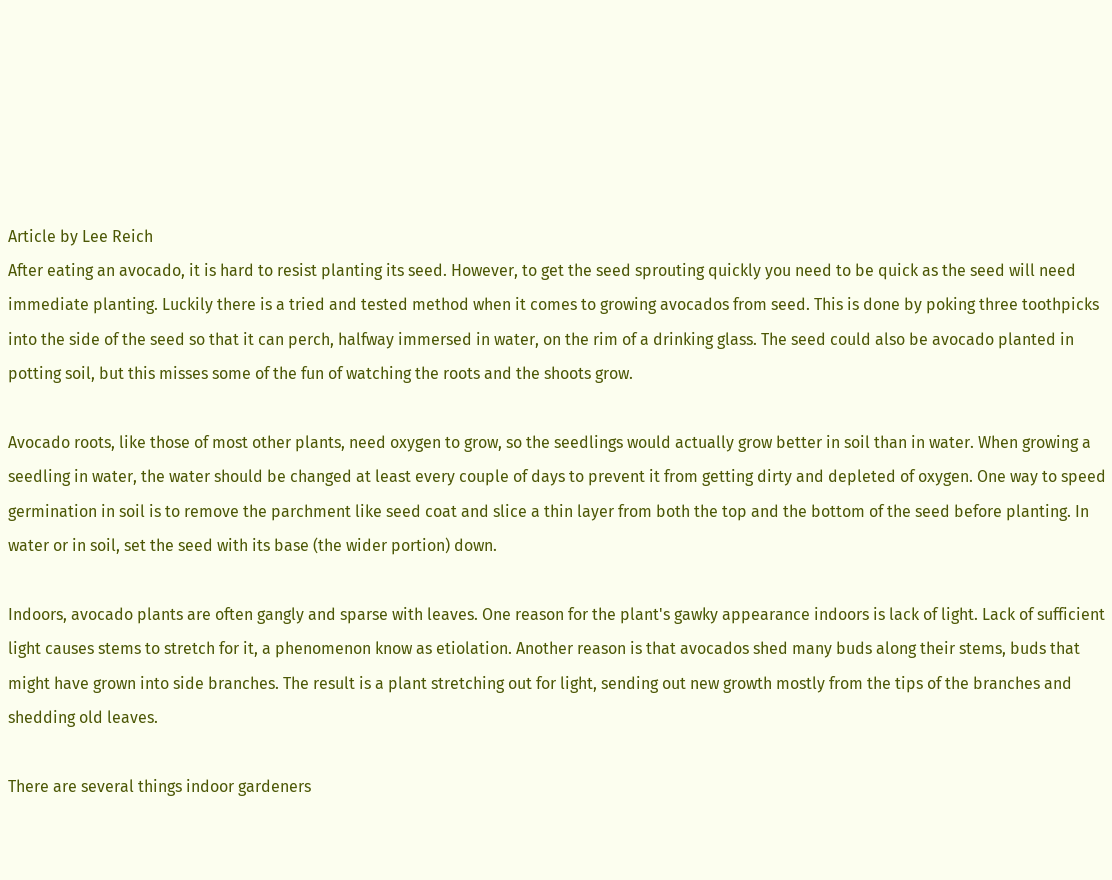Article by Lee Reich
After eating an avocado, it is hard to resist planting its seed. However, to get the seed sprouting quickly you need to be quick as the seed will need immediate planting. Luckily there is a tried and tested method when it comes to growing avocados from seed. This is done by poking three toothpicks into the side of the seed so that it can perch, halfway immersed in water, on the rim of a drinking glass. The seed could also be avocado planted in potting soil, but this misses some of the fun of watching the roots and the shoots grow.

Avocado roots, like those of most other plants, need oxygen to grow, so the seedlings would actually grow better in soil than in water. When growing a seedling in water, the water should be changed at least every couple of days to prevent it from getting dirty and depleted of oxygen. One way to speed germination in soil is to remove the parchment like seed coat and slice a thin layer from both the top and the bottom of the seed before planting. In water or in soil, set the seed with its base (the wider portion) down.

Indoors, avocado plants are often gangly and sparse with leaves. One reason for the plant's gawky appearance indoors is lack of light. Lack of sufficient light causes stems to stretch for it, a phenomenon know as etiolation. Another reason is that avocados shed many buds along their stems, buds that might have grown into side branches. The result is a plant stretching out for light, sending out new growth mostly from the tips of the branches and shedding old leaves.

There are several things indoor gardeners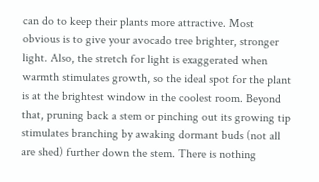can do to keep their plants more attractive. Most obvious is to give your avocado tree brighter, stronger light. Also, the stretch for light is exaggerated when warmth stimulates growth, so the ideal spot for the plant is at the brightest window in the coolest room. Beyond that, pruning back a stem or pinching out its growing tip stimulates branching by awaking dormant buds (not all are shed) further down the stem. There is nothing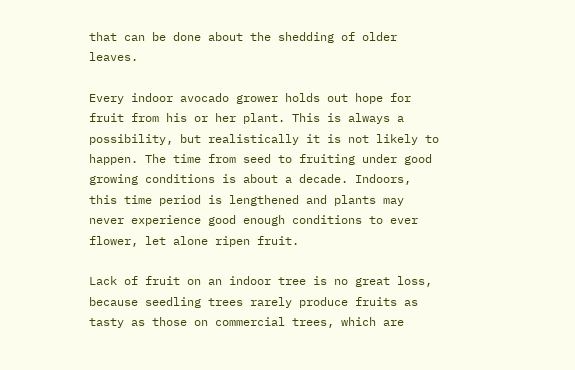that can be done about the shedding of older leaves.

Every indoor avocado grower holds out hope for fruit from his or her plant. This is always a possibility, but realistically it is not likely to happen. The time from seed to fruiting under good growing conditions is about a decade. Indoors, this time period is lengthened and plants may never experience good enough conditions to ever flower, let alone ripen fruit.

Lack of fruit on an indoor tree is no great loss, because seedling trees rarely produce fruits as tasty as those on commercial trees, which are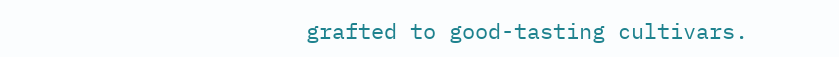grafted to good-tasting cultivars.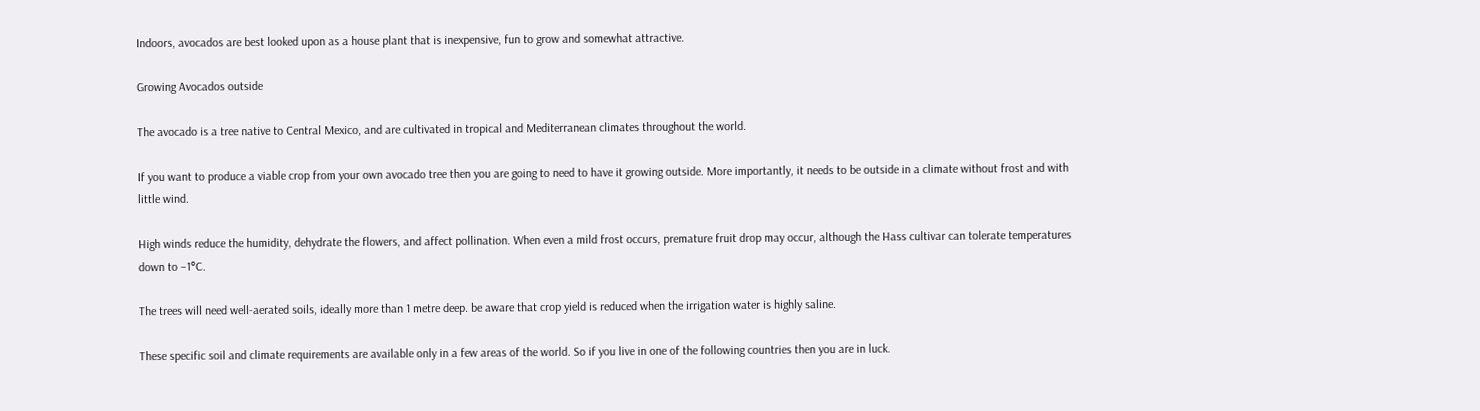Indoors, avocados are best looked upon as a house plant that is inexpensive, fun to grow and somewhat attractive.

Growing Avocados outside

The avocado is a tree native to Central Mexico, and are cultivated in tropical and Mediterranean climates throughout the world.

If you want to produce a viable crop from your own avocado tree then you are going to need to have it growing outside. More importantly, it needs to be outside in a climate without frost and with little wind.

High winds reduce the humidity, dehydrate the flowers, and affect pollination. When even a mild frost occurs, premature fruit drop may occur, although the Hass cultivar can tolerate temperatures down to −1°C.

The trees will need well-aerated soils, ideally more than 1 metre deep. be aware that crop yield is reduced when the irrigation water is highly saline.

These specific soil and climate requirements are available only in a few areas of the world. So if you live in one of the following countries then you are in luck.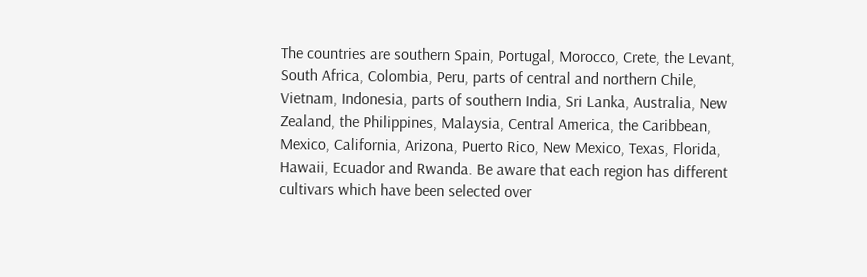The countries are southern Spain, Portugal, Morocco, Crete, the Levant, South Africa, Colombia, Peru, parts of central and northern Chile, Vietnam, Indonesia, parts of southern India, Sri Lanka, Australia, New Zealand, the Philippines, Malaysia, Central America, the Caribbean, Mexico, California, Arizona, Puerto Rico, New Mexico, Texas, Florida, Hawaii, Ecuador and Rwanda. Be aware that each region has different cultivars which have been selected over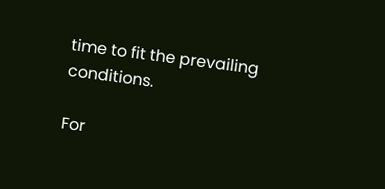time to fit the prevailing conditions.

For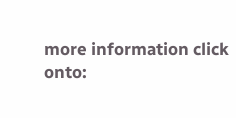more information click onto: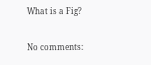What is a Fig?

No comments: